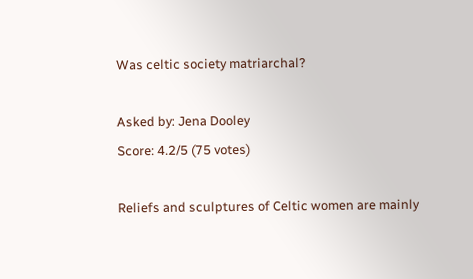Was celtic society matriarchal?

Asked by: Jena Dooley
Score: 4.2/5 (75 votes)

Reliefs and sculptures of Celtic women are mainly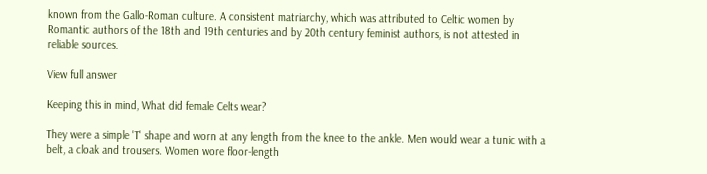known from the Gallo-Roman culture. A consistent matriarchy, which was attributed to Celtic women by Romantic authors of the 18th and 19th centuries and by 20th century feminist authors, is not attested in reliable sources.

View full answer

Keeping this in mind, What did female Celts wear?

They were a simple 'T' shape and worn at any length from the knee to the ankle. Men would wear a tunic with a belt, a cloak and trousers. Women wore floor-length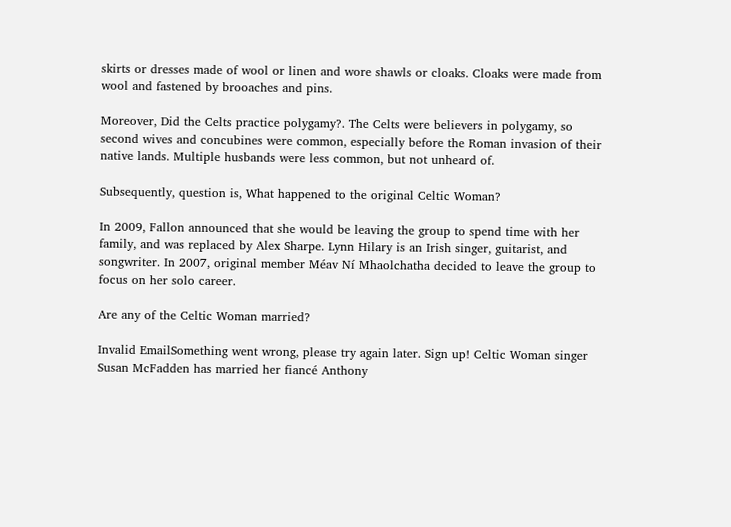skirts or dresses made of wool or linen and wore shawls or cloaks. Cloaks were made from wool and fastened by brooaches and pins.

Moreover, Did the Celts practice polygamy?. The Celts were believers in polygamy, so second wives and concubines were common, especially before the Roman invasion of their native lands. Multiple husbands were less common, but not unheard of.

Subsequently, question is, What happened to the original Celtic Woman?

In 2009, Fallon announced that she would be leaving the group to spend time with her family, and was replaced by Alex Sharpe. Lynn Hilary is an Irish singer, guitarist, and songwriter. In 2007, original member Méav Ní Mhaolchatha decided to leave the group to focus on her solo career.

Are any of the Celtic Woman married?

Invalid EmailSomething went wrong, please try again later. Sign up! Celtic Woman singer Susan McFadden has married her fiancé Anthony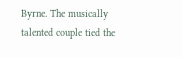Byrne. The musically talented couple tied the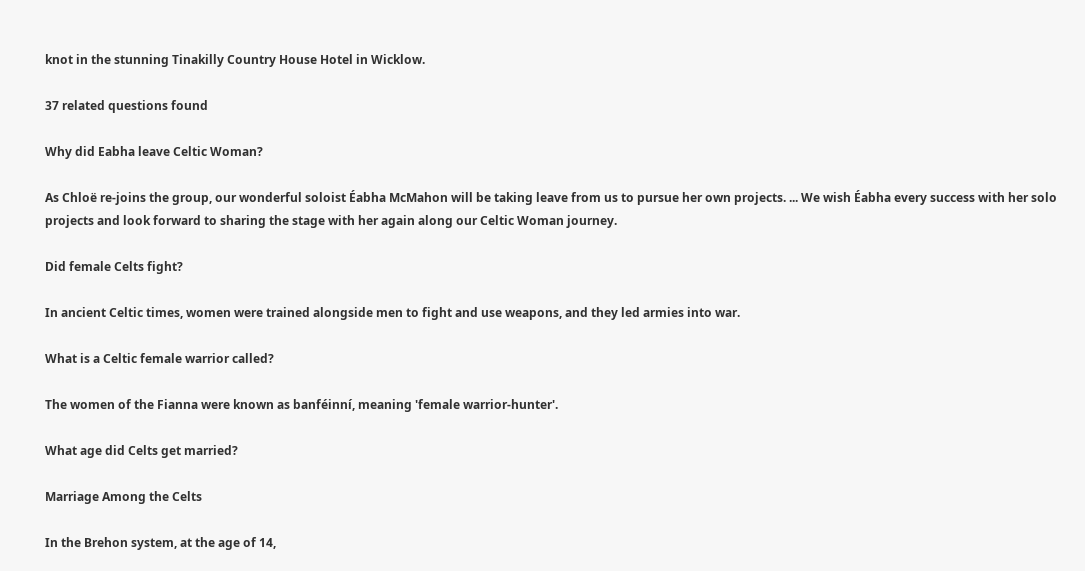knot in the stunning Tinakilly Country House Hotel in Wicklow.

37 related questions found

Why did Eabha leave Celtic Woman?

As Chloë re-joins the group, our wonderful soloist Éabha McMahon will be taking leave from us to pursue her own projects. ... We wish Éabha every success with her solo projects and look forward to sharing the stage with her again along our Celtic Woman journey.

Did female Celts fight?

In ancient Celtic times, women were trained alongside men to fight and use weapons, and they led armies into war.

What is a Celtic female warrior called?

The women of the Fianna were known as banféinní, meaning 'female warrior-hunter'.

What age did Celts get married?

Marriage Among the Celts

In the Brehon system, at the age of 14,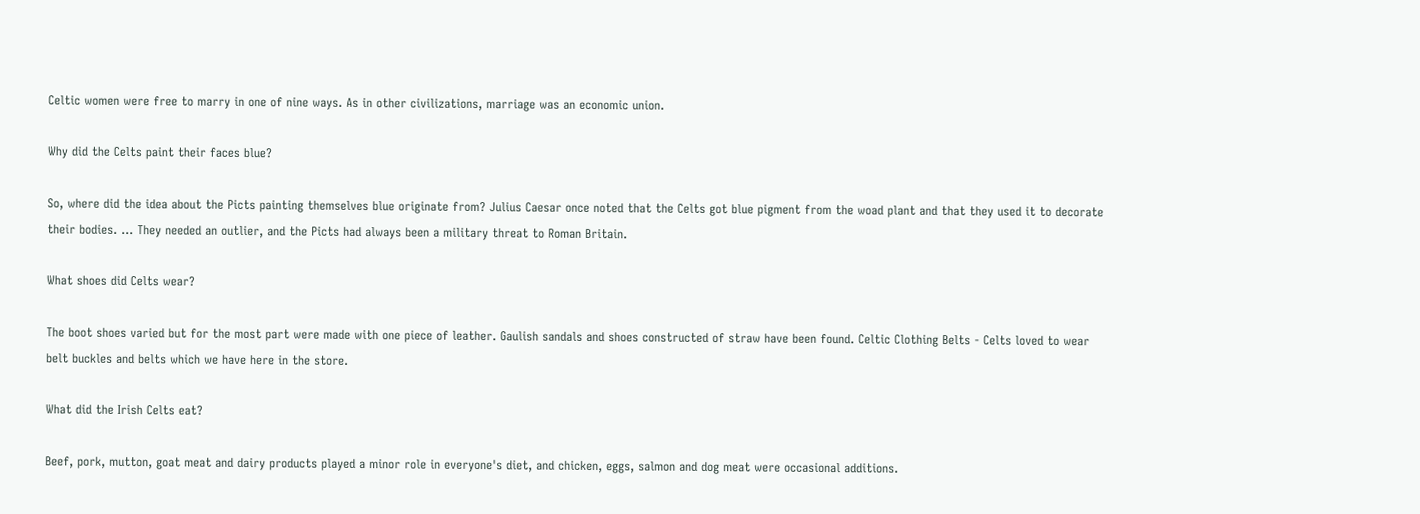Celtic women were free to marry in one of nine ways. As in other civilizations, marriage was an economic union.

Why did the Celts paint their faces blue?

So, where did the idea about the Picts painting themselves blue originate from? Julius Caesar once noted that the Celts got blue pigment from the woad plant and that they used it to decorate their bodies. ... They needed an outlier, and the Picts had always been a military threat to Roman Britain.

What shoes did Celts wear?

The boot shoes varied but for the most part were made with one piece of leather. Gaulish sandals and shoes constructed of straw have been found. Celtic Clothing Belts - Celts loved to wear belt buckles and belts which we have here in the store.

What did the Irish Celts eat?

Beef, pork, mutton, goat meat and dairy products played a minor role in everyone's diet, and chicken, eggs, salmon and dog meat were occasional additions.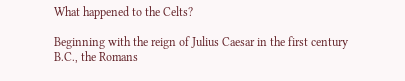What happened to the Celts?

Beginning with the reign of Julius Caesar in the first century B.C., the Romans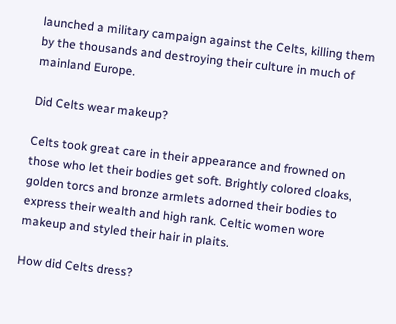launched a military campaign against the Celts, killing them by the thousands and destroying their culture in much of mainland Europe.

Did Celts wear makeup?

Celts took great care in their appearance and frowned on those who let their bodies get soft. Brightly colored cloaks, golden torcs and bronze armlets adorned their bodies to express their wealth and high rank. Celtic women wore makeup and styled their hair in plaits.

How did Celts dress?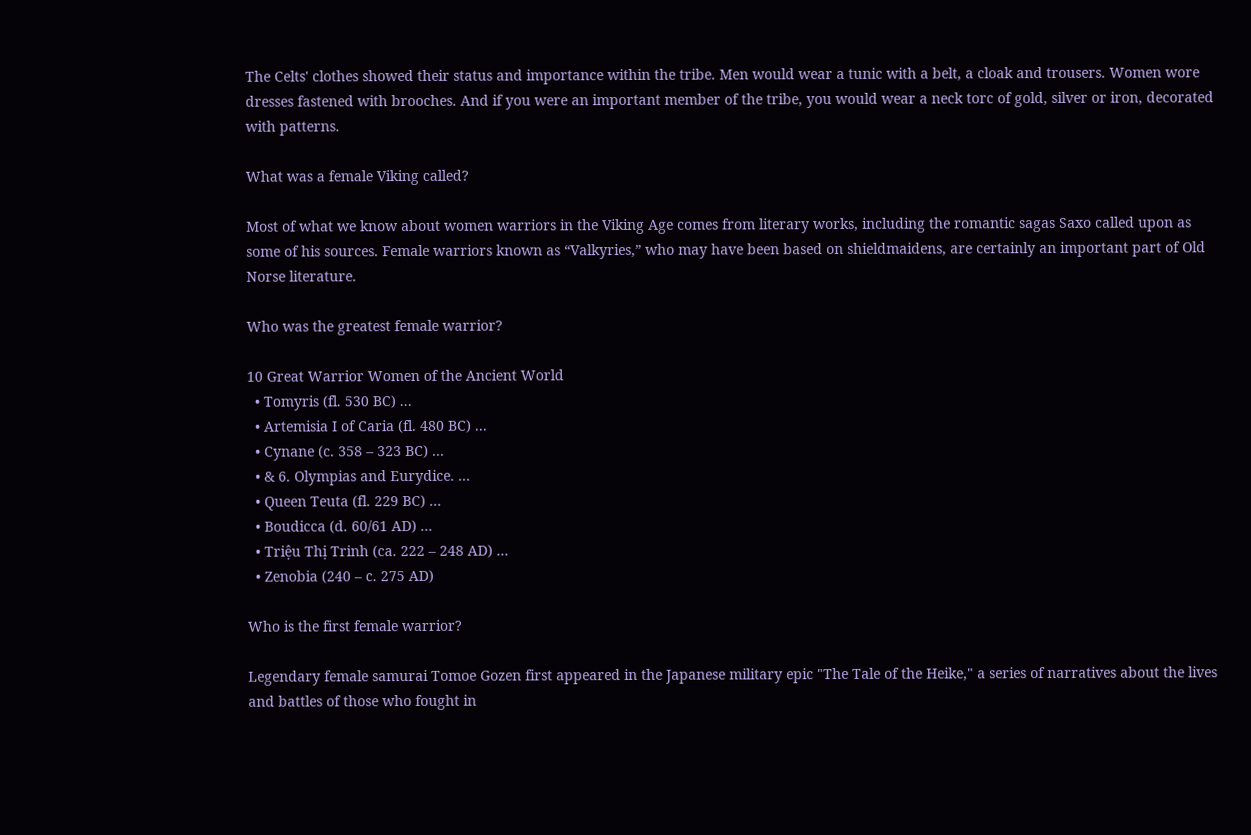The Celts' clothes showed their status and importance within the tribe. Men would wear a tunic with a belt, a cloak and trousers. Women wore dresses fastened with brooches. And if you were an important member of the tribe, you would wear a neck torc of gold, silver or iron, decorated with patterns.

What was a female Viking called?

Most of what we know about women warriors in the Viking Age comes from literary works, including the romantic sagas Saxo called upon as some of his sources. Female warriors known as “Valkyries,” who may have been based on shieldmaidens, are certainly an important part of Old Norse literature.

Who was the greatest female warrior?

10 Great Warrior Women of the Ancient World
  • Tomyris (fl. 530 BC) ...
  • Artemisia I of Caria (fl. 480 BC) ...
  • Cynane (c. 358 – 323 BC) ...
  • & 6. Olympias and Eurydice. ...
  • Queen Teuta (fl. 229 BC) ...
  • Boudicca (d. 60/61 AD) ...
  • Triệu Thị Trinh (ca. 222 – 248 AD) ...
  • Zenobia (240 – c. 275 AD)

Who is the first female warrior?

Legendary female samurai Tomoe Gozen first appeared in the Japanese military epic "The Tale of the Heike," a series of narratives about the lives and battles of those who fought in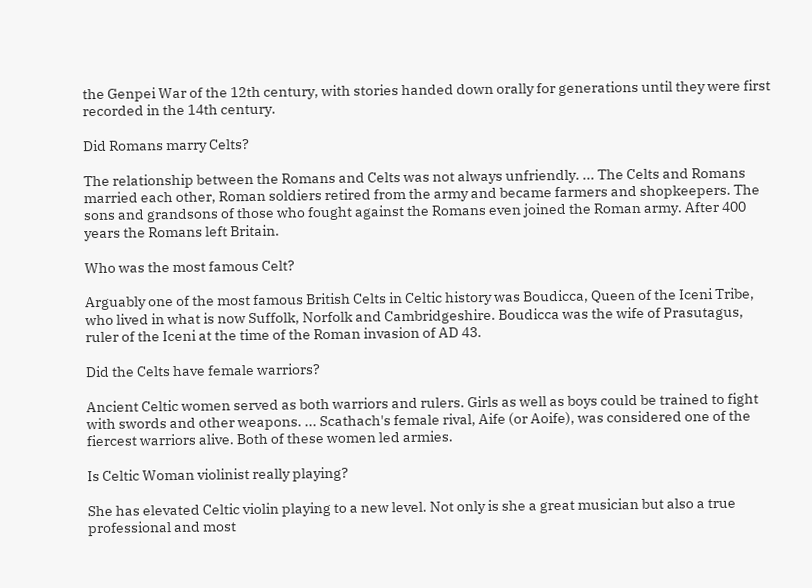the Genpei War of the 12th century, with stories handed down orally for generations until they were first recorded in the 14th century.

Did Romans marry Celts?

The relationship between the Romans and Celts was not always unfriendly. ... The Celts and Romans married each other, Roman soldiers retired from the army and became farmers and shopkeepers. The sons and grandsons of those who fought against the Romans even joined the Roman army. After 400 years the Romans left Britain.

Who was the most famous Celt?

Arguably one of the most famous British Celts in Celtic history was Boudicca, Queen of the Iceni Tribe, who lived in what is now Suffolk, Norfolk and Cambridgeshire. Boudicca was the wife of Prasutagus, ruler of the Iceni at the time of the Roman invasion of AD 43.

Did the Celts have female warriors?

Ancient Celtic women served as both warriors and rulers. Girls as well as boys could be trained to fight with swords and other weapons. ... Scathach's female rival, Aife (or Aoife), was considered one of the fiercest warriors alive. Both of these women led armies.

Is Celtic Woman violinist really playing?

She has elevated Celtic violin playing to a new level. Not only is she a great musician but also a true professional and most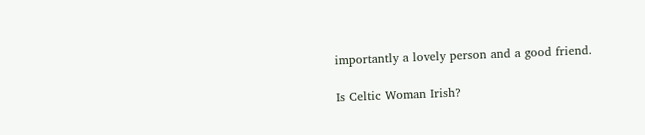importantly a lovely person and a good friend.

Is Celtic Woman Irish?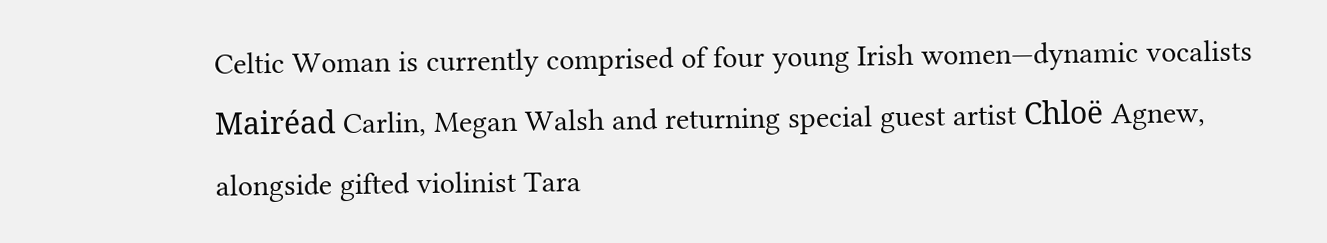Celtic Woman is currently comprised of four young Irish women—dynamic vocalists Mairéad Carlin, Megan Walsh and returning special guest artist Chloë Agnew, alongside gifted violinist Tara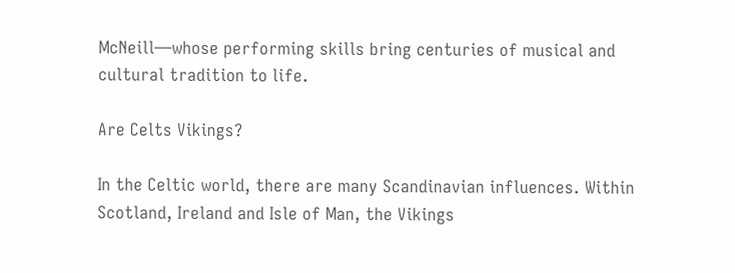McNeill—whose performing skills bring centuries of musical and cultural tradition to life.

Are Celts Vikings?

In the Celtic world, there are many Scandinavian influences. Within Scotland, Ireland and Isle of Man, the Vikings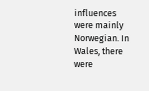influences were mainly Norwegian. In Wales, there were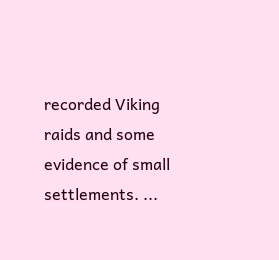recorded Viking raids and some evidence of small settlements. ...